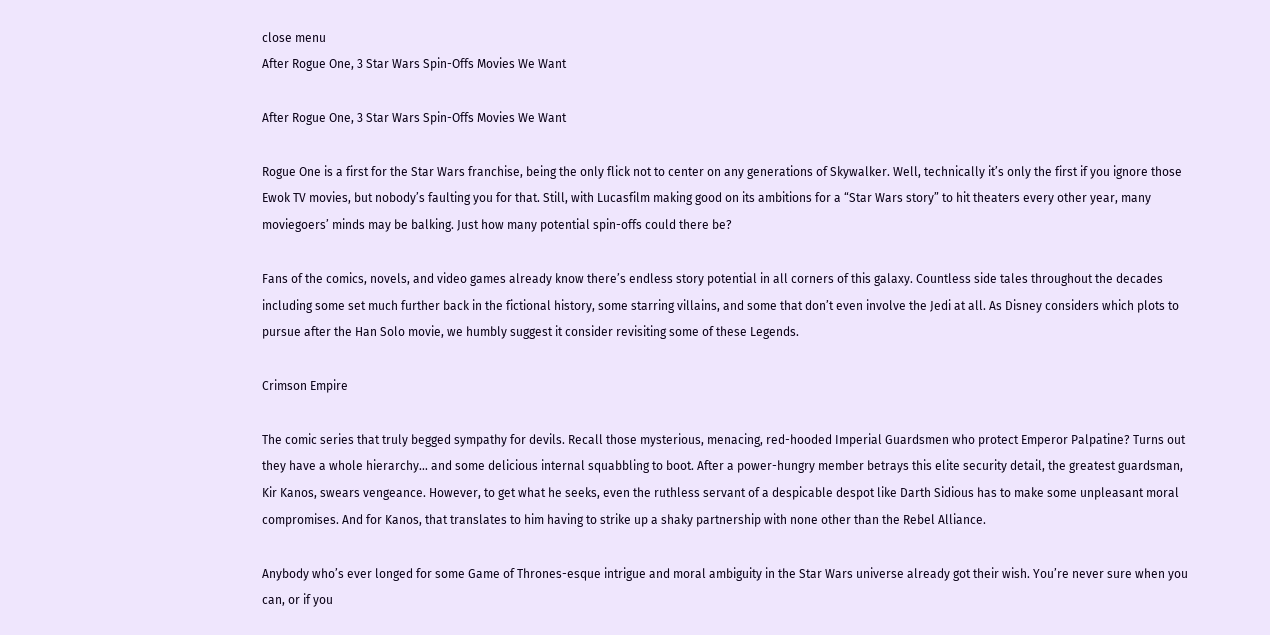close menu
After Rogue One, 3 Star Wars Spin-Offs Movies We Want

After Rogue One, 3 Star Wars Spin-Offs Movies We Want

Rogue One is a first for the Star Wars franchise, being the only flick not to center on any generations of Skywalker. Well, technically it’s only the first if you ignore those Ewok TV movies, but nobody’s faulting you for that. Still, with Lucasfilm making good on its ambitions for a “Star Wars story” to hit theaters every other year, many moviegoers’ minds may be balking. Just how many potential spin-offs could there be?

Fans of the comics, novels, and video games already know there’s endless story potential in all corners of this galaxy. Countless side tales throughout the decades including some set much further back in the fictional history, some starring villains, and some that don’t even involve the Jedi at all. As Disney considers which plots to pursue after the Han Solo movie, we humbly suggest it consider revisiting some of these Legends.

Crimson Empire

The comic series that truly begged sympathy for devils. Recall those mysterious, menacing, red-hooded Imperial Guardsmen who protect Emperor Palpatine? Turns out they have a whole hierarchy… and some delicious internal squabbling to boot. After a power-hungry member betrays this elite security detail, the greatest guardsman, Kir Kanos, swears vengeance. However, to get what he seeks, even the ruthless servant of a despicable despot like Darth Sidious has to make some unpleasant moral compromises. And for Kanos, that translates to him having to strike up a shaky partnership with none other than the Rebel Alliance.

Anybody who’s ever longed for some Game of Thrones-esque intrigue and moral ambiguity in the Star Wars universe already got their wish. You’re never sure when you can, or if you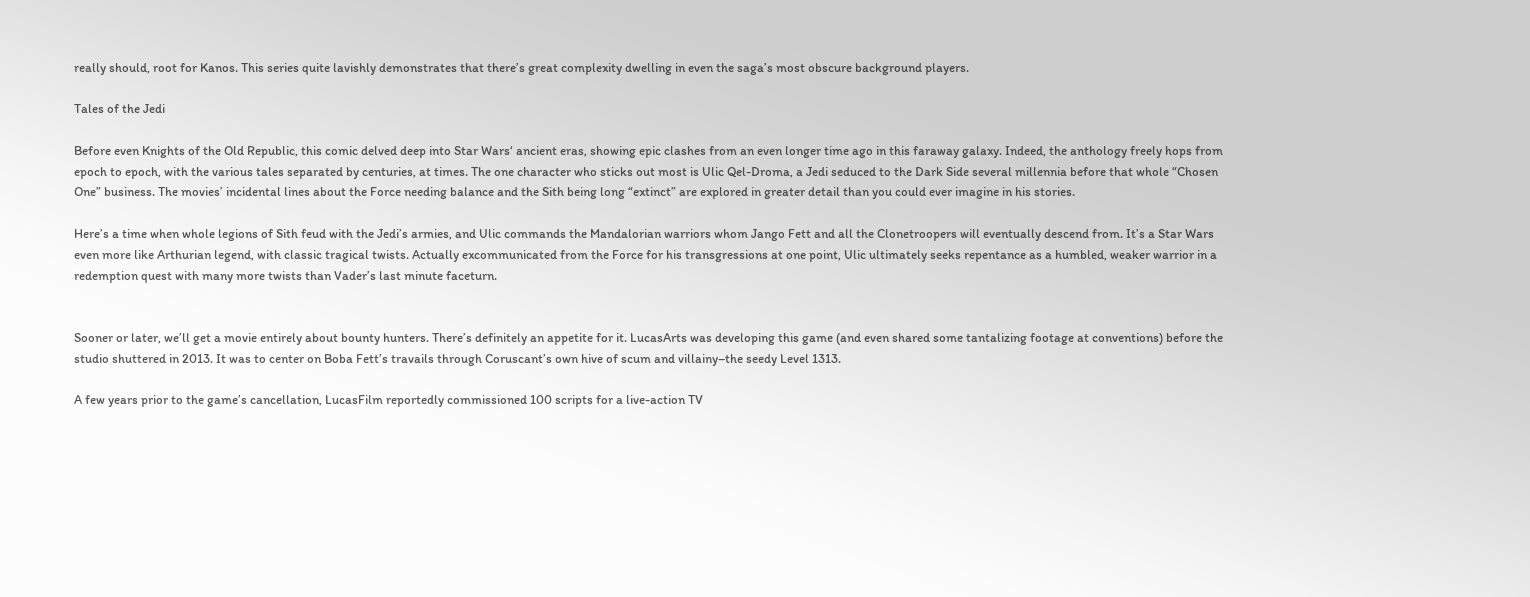really should, root for Kanos. This series quite lavishly demonstrates that there’s great complexity dwelling in even the saga’s most obscure background players.

Tales of the Jedi

Before even Knights of the Old Republic, this comic delved deep into Star Wars‘ ancient eras, showing epic clashes from an even longer time ago in this faraway galaxy. Indeed, the anthology freely hops from epoch to epoch, with the various tales separated by centuries, at times. The one character who sticks out most is Ulic Qel-Droma, a Jedi seduced to the Dark Side several millennia before that whole “Chosen One” business. The movies’ incidental lines about the Force needing balance and the Sith being long “extinct” are explored in greater detail than you could ever imagine in his stories.

Here’s a time when whole legions of Sith feud with the Jedi’s armies, and Ulic commands the Mandalorian warriors whom Jango Fett and all the Clonetroopers will eventually descend from. It’s a Star Wars even more like Arthurian legend, with classic tragical twists. Actually excommunicated from the Force for his transgressions at one point, Ulic ultimately seeks repentance as a humbled, weaker warrior in a redemption quest with many more twists than Vader’s last minute faceturn.


Sooner or later, we’ll get a movie entirely about bounty hunters. There’s definitely an appetite for it. LucasArts was developing this game (and even shared some tantalizing footage at conventions) before the studio shuttered in 2013. It was to center on Boba Fett’s travails through Coruscant’s own hive of scum and villainy–the seedy Level 1313.

A few years prior to the game’s cancellation, LucasFilm reportedly commissioned 100 scripts for a live-action TV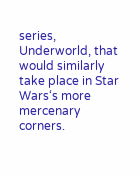series, Underworld, that would similarly take place in Star Wars‘s more mercenary corners.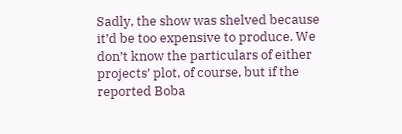Sadly, the show was shelved because it’d be too expensive to produce. We don’t know the particulars of either projects’ plot, of course, but if the reported Boba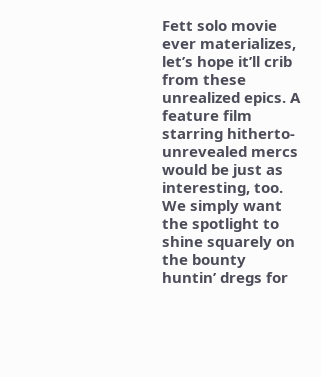Fett solo movie ever materializes, let’s hope it’ll crib from these unrealized epics. A feature film starring hitherto-unrevealed mercs would be just as interesting, too. We simply want the spotlight to shine squarely on the bounty huntin’ dregs for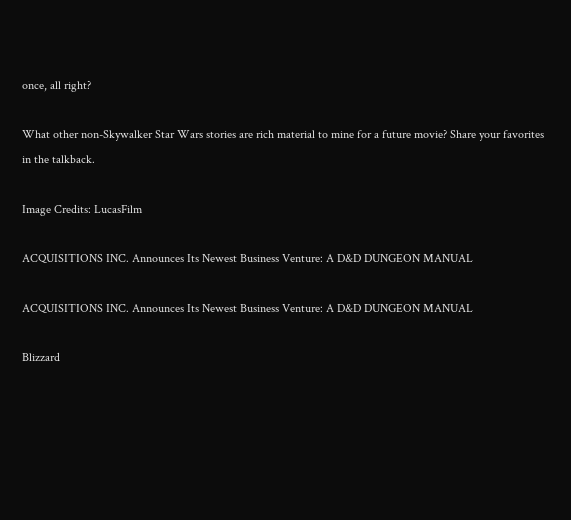once, all right?

What other non-Skywalker Star Wars stories are rich material to mine for a future movie? Share your favorites in the talkback.

Image Credits: LucasFilm

ACQUISITIONS INC. Announces Its Newest Business Venture: A D&D DUNGEON MANUAL

ACQUISITIONS INC. Announces Its Newest Business Venture: A D&D DUNGEON MANUAL

Blizzard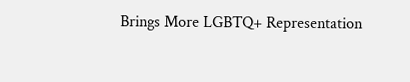Brings More LGBTQ+ Representation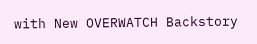with New OVERWATCH Backstory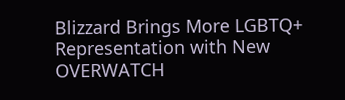Blizzard Brings More LGBTQ+ Representation with New OVERWATCH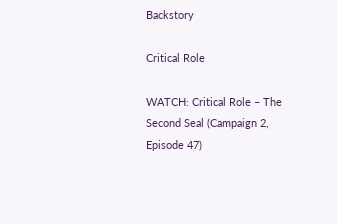Backstory

Critical Role

WATCH: Critical Role – The Second Seal (Campaign 2, Episode 47)